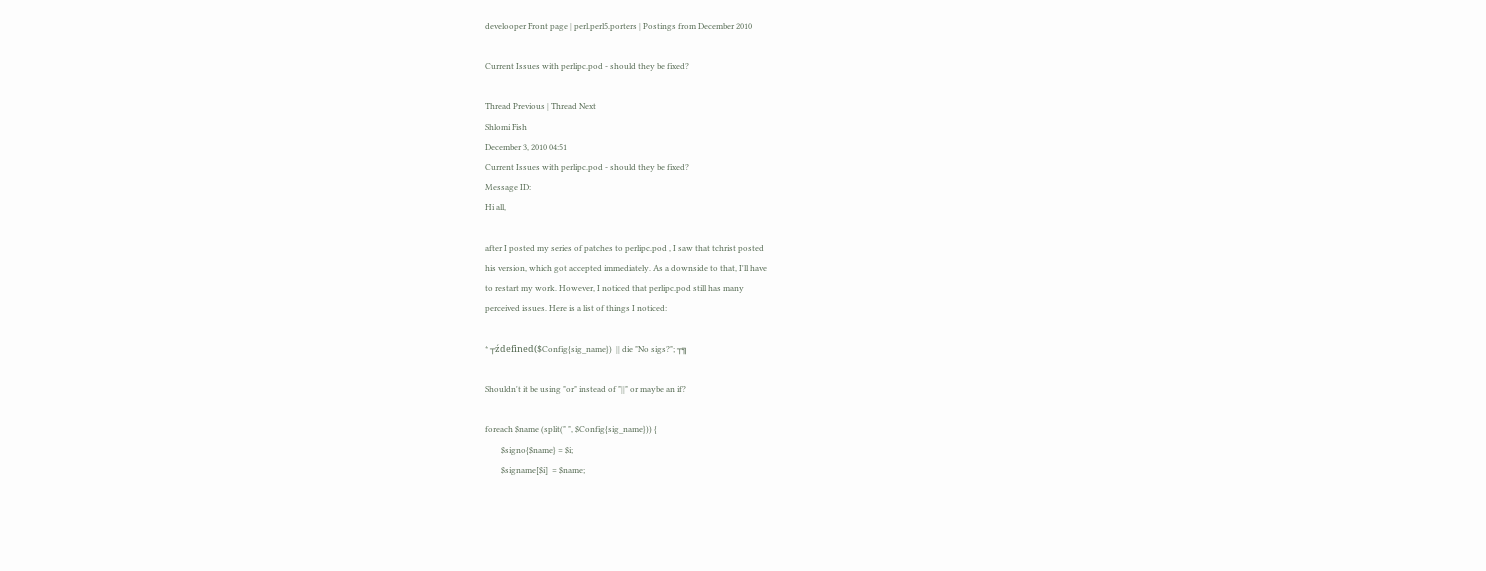develooper Front page | perl.perl5.porters | Postings from December 2010

Current Issues with perlipc.pod - should they be fixed?

Thread Previous | Thread Next
Shlomi Fish
December 3, 2010 04:51
Current Issues with perlipc.pod - should they be fixed?
Message ID:
Hi all,

after I posted my series of patches to perlipc.pod , I saw that tchrist posted
his version, which got accepted immediately. As a downside to that, I'll have
to restart my work. However, I noticed that perlipc.pod still has many
perceived issues. Here is a list of things I noticed:

* ┬źdefined($Config{sig_name})  || die "No sigs?"; ┬╗

Shouldn't it be using "or" instead of "||" or maybe an if?

foreach $name (split(" ", $Config{sig_name})) {
        $signo{$name} = $i;
        $signame[$i]  = $name;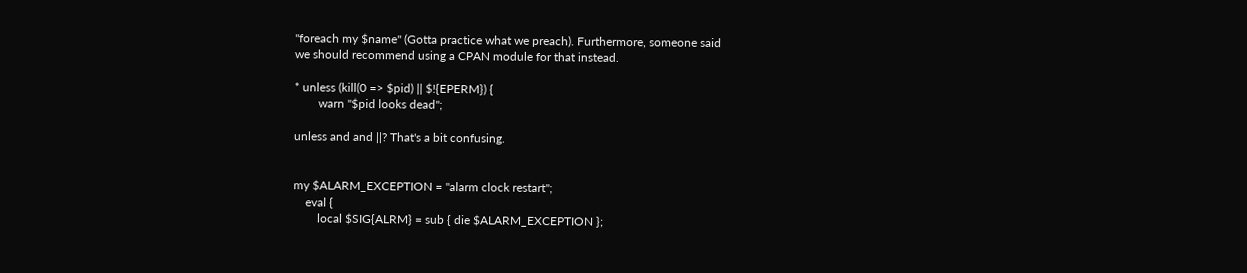"foreach my $name" (Gotta practice what we preach). Furthermore, someone said
we should recommend using a CPAN module for that instead.

* unless (kill(0 => $pid) || $!{EPERM}) {
        warn "$pid looks dead";

unless and and ||? That's a bit confusing.


my $ALARM_EXCEPTION = "alarm clock restart";
    eval {
        local $SIG{ALRM} = sub { die $ALARM_EXCEPTION };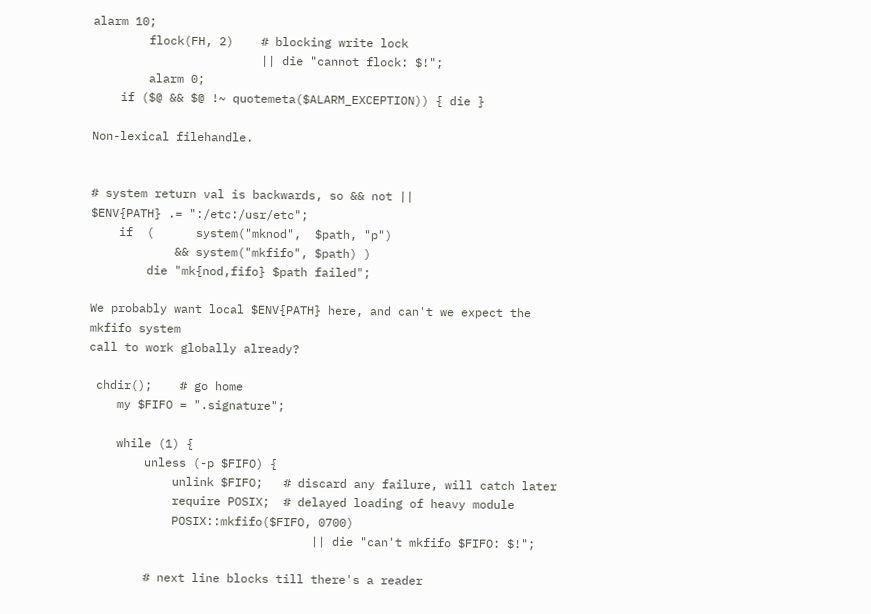alarm 10;
        flock(FH, 2)    # blocking write lock
                        || die "cannot flock: $!";
        alarm 0;
    if ($@ && $@ !~ quotemeta($ALARM_EXCEPTION)) { die }

Non-lexical filehandle.


# system return val is backwards, so && not ||
$ENV{PATH} .= ":/etc:/usr/etc";
    if  (      system("mknod",  $path, "p")
            && system("mkfifo", $path) )
        die "mk{nod,fifo} $path failed";

We probably want local $ENV{PATH} here, and can't we expect the mkfifo system
call to work globally already?

 chdir();    # go home
    my $FIFO = ".signature";

    while (1) {
        unless (-p $FIFO) {
            unlink $FIFO;   # discard any failure, will catch later
            require POSIX;  # delayed loading of heavy module
            POSIX::mkfifo($FIFO, 0700)
                                || die "can't mkfifo $FIFO: $!";

        # next line blocks till there's a reader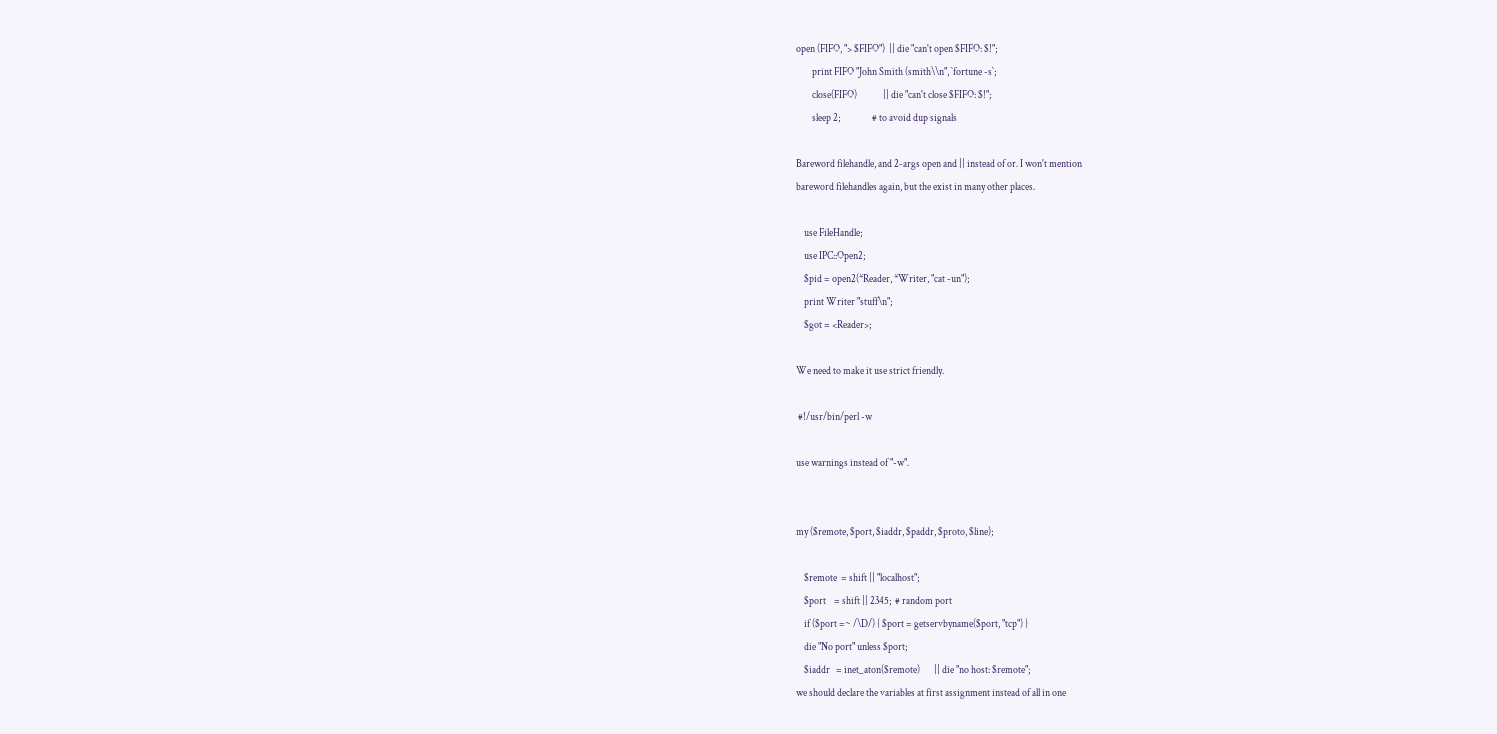open (FIFO, "> $FIFO")  || die "can't open $FIFO: $!";
        print FIFO "John Smith (smith\\n", `fortune -s`;
        close(FIFO)             || die "can't close $FIFO: $!";
        sleep 2;                # to avoid dup signals

Bareword filehandle, and 2-args open and || instead of or. I won't mention
bareword filehandles again, but the exist in many other places.

    use FileHandle;
    use IPC::Open2;
    $pid = open2(*Reader, *Writer, "cat -un");
    print Writer "stuff\n";
    $got = <Reader>;

We need to make it use strict friendly.

 #!/usr/bin/perl -w

use warnings instead of "-w".


my ($remote, $port, $iaddr, $paddr, $proto, $line);

    $remote  = shift || "localhost";
    $port    = shift || 2345;  # random port
    if ($port =~ /\D/) { $port = getservbyname($port, "tcp") }
    die "No port" unless $port;
    $iaddr   = inet_aton($remote)       || die "no host: $remote";
we should declare the variables at first assignment instead of all in one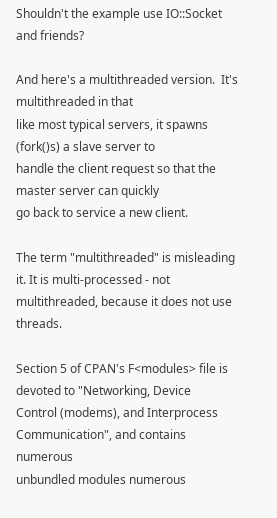Shouldn't the example use IO::Socket and friends?

And here's a multithreaded version.  It's multithreaded in that
like most typical servers, it spawns (fork()s) a slave server to
handle the client request so that the master server can quickly
go back to service a new client.

The term "multithreaded" is misleading it. It is multi-processed - not
multithreaded, because it does not use threads.

Section 5 of CPAN's F<modules> file is devoted to "Networking, Device
Control (modems), and Interprocess Communication", and contains numerous
unbundled modules numerous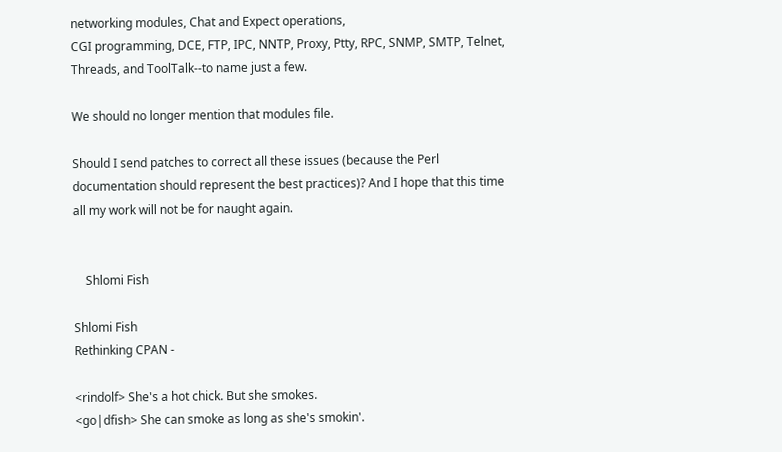networking modules, Chat and Expect operations,
CGI programming, DCE, FTP, IPC, NNTP, Proxy, Ptty, RPC, SNMP, SMTP, Telnet,
Threads, and ToolTalk--to name just a few.

We should no longer mention that modules file.

Should I send patches to correct all these issues (because the Perl
documentation should represent the best practices)? And I hope that this time
all my work will not be for naught again.


    Shlomi Fish

Shlomi Fish
Rethinking CPAN -

<rindolf> She's a hot chick. But she smokes.
<go|dfish> She can smoke as long as she's smokin'.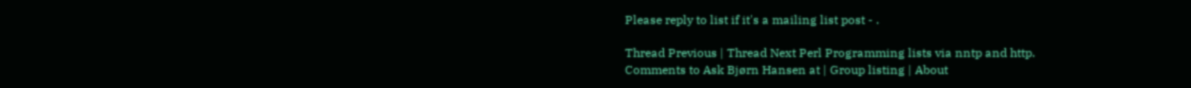Please reply to list if it's a mailing list post - .

Thread Previous | Thread Next Perl Programming lists via nntp and http.
Comments to Ask Bjørn Hansen at | Group listing | About